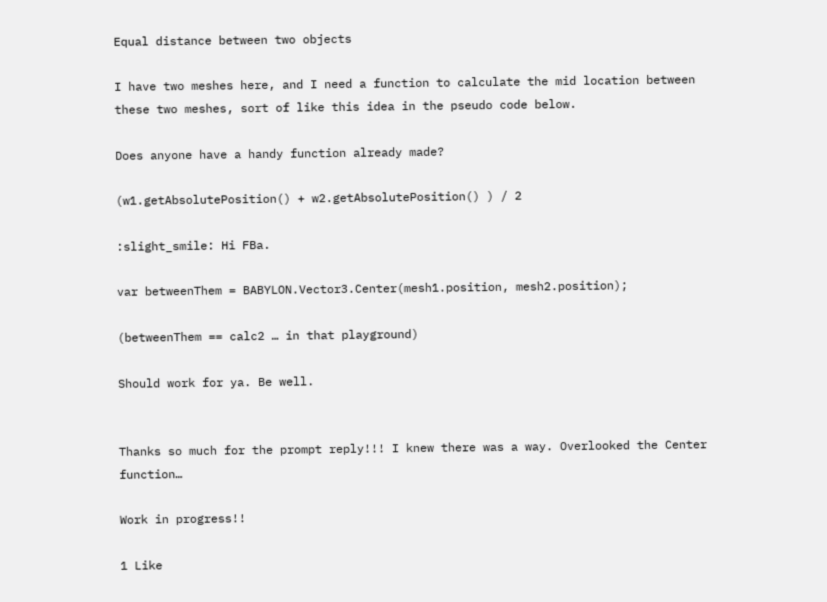Equal distance between two objects

I have two meshes here, and I need a function to calculate the mid location between these two meshes, sort of like this idea in the pseudo code below.

Does anyone have a handy function already made?

(w1.getAbsolutePosition() + w2.getAbsolutePosition() ) / 2

:slight_smile: Hi FBa.

var betweenThem = BABYLON.Vector3.Center(mesh1.position, mesh2.position);

(betweenThem == calc2 … in that playground)

Should work for ya. Be well.


Thanks so much for the prompt reply!!! I knew there was a way. Overlooked the Center function…

Work in progress!!

1 Like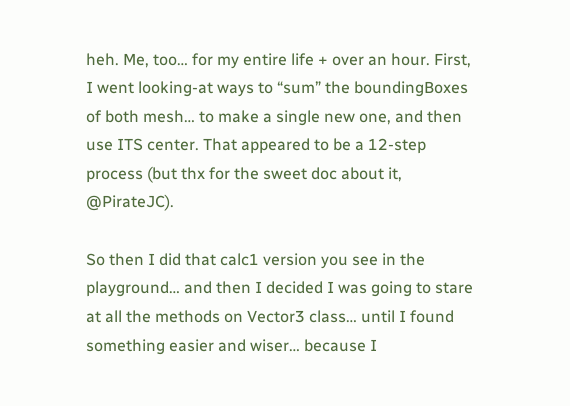heh. Me, too… for my entire life + over an hour. First, I went looking-at ways to “sum” the boundingBoxes of both mesh… to make a single new one, and then use ITS center. That appeared to be a 12-step process (but thx for the sweet doc about it, @PirateJC).

So then I did that calc1 version you see in the playground… and then I decided I was going to stare at all the methods on Vector3 class… until I found something easier and wiser… because I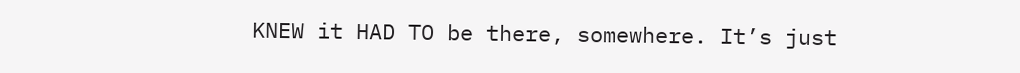KNEW it HAD TO be there, somewhere. It’s just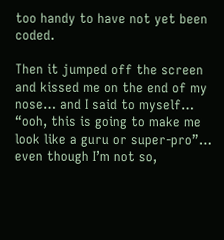too handy to have not yet been coded.

Then it jumped off the screen and kissed me on the end of my nose… and I said to myself… “ooh, this is going to make me look like a guru or super-pro”… even though I’m not so,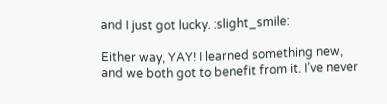and I just got lucky. :slight_smile:

Either way, YAY! I learned something new, and we both got to benefit from it. I’ve never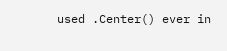used .Center() ever in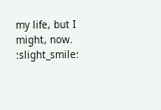my life, but I might, now. :slight_smile: